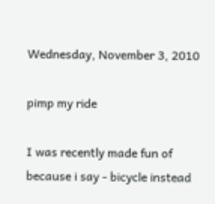Wednesday, November 3, 2010

pimp my ride

I was recently made fun of because i say - bicycle instead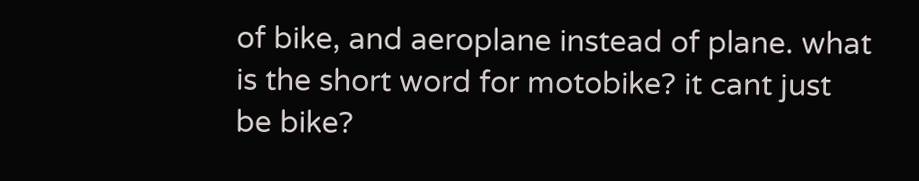of bike, and aeroplane instead of plane. what is the short word for motobike? it cant just be bike?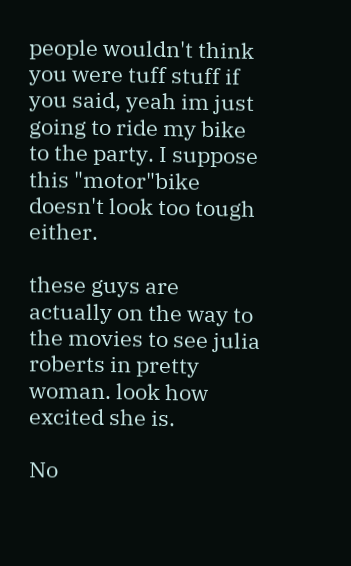people wouldn't think you were tuff stuff if you said, yeah im just going to ride my bike to the party. I suppose this "motor"bike doesn't look too tough either.

these guys are actually on the way to the movies to see julia roberts in pretty woman. look how excited she is.

No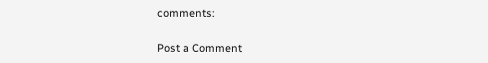comments:

Post a Comment